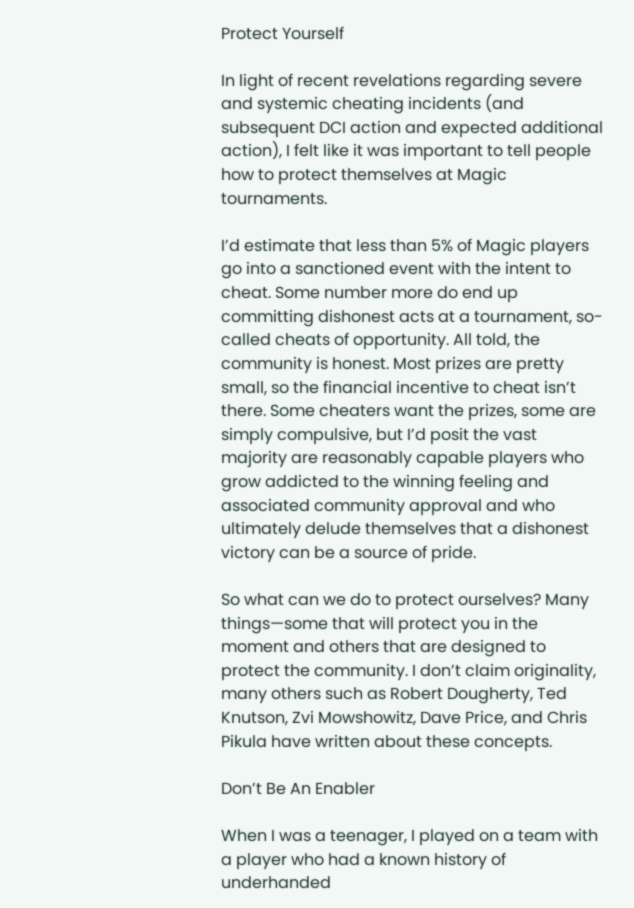Protect Yourself

In light of recent revelations regarding severe and systemic cheating incidents (and subsequent DCI action and expected additional action), I felt like it was important to tell people how to protect themselves at Magic tournaments.

I’d estimate that less than 5% of Magic players go into a sanctioned event with the intent to cheat. Some number more do end up committing dishonest acts at a tournament, so-called cheats of opportunity. All told, the community is honest. Most prizes are pretty small, so the financial incentive to cheat isn’t there. Some cheaters want the prizes, some are simply compulsive, but I’d posit the vast majority are reasonably capable players who grow addicted to the winning feeling and associated community approval and who ultimately delude themselves that a dishonest victory can be a source of pride.

So what can we do to protect ourselves? Many things—some that will protect you in the moment and others that are designed to protect the community. I don’t claim originality, many others such as Robert Dougherty, Ted Knutson, Zvi Mowshowitz, Dave Price, and Chris Pikula have written about these concepts.

Don’t Be An Enabler

When I was a teenager, I played on a team with a player who had a known history of underhanded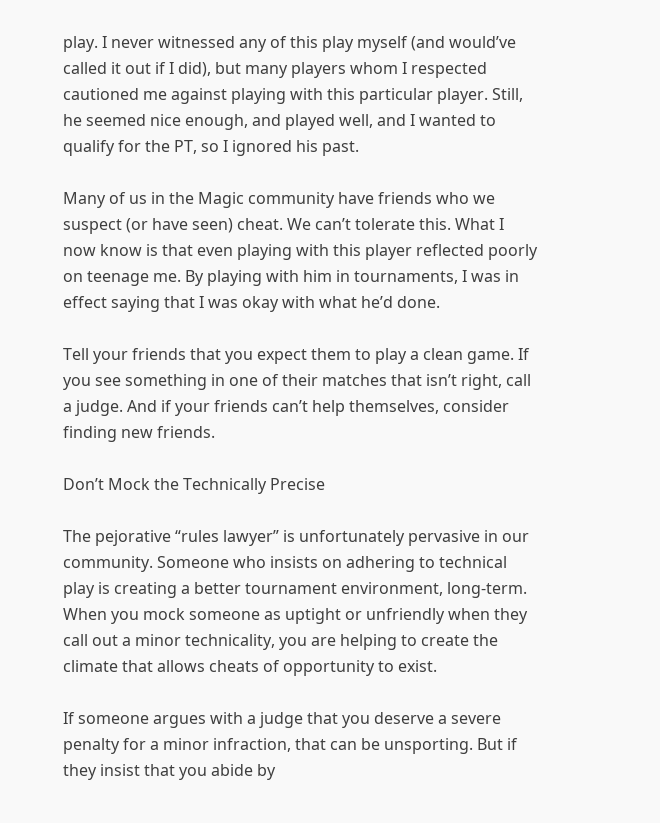play. I never witnessed any of this play myself (and would’ve called it out if I did), but many players whom I respected cautioned me against playing with this particular player. Still, he seemed nice enough, and played well, and I wanted to qualify for the PT, so I ignored his past.

Many of us in the Magic community have friends who we suspect (or have seen) cheat. We can’t tolerate this. What I now know is that even playing with this player reflected poorly on teenage me. By playing with him in tournaments, I was in effect saying that I was okay with what he’d done.

Tell your friends that you expect them to play a clean game. If you see something in one of their matches that isn’t right, call a judge. And if your friends can’t help themselves, consider finding new friends.

Don’t Mock the Technically Precise

The pejorative “rules lawyer” is unfortunately pervasive in our community. Someone who insists on adhering to technical play is creating a better tournament environment, long-term. When you mock someone as uptight or unfriendly when they call out a minor technicality, you are helping to create the climate that allows cheats of opportunity to exist.

If someone argues with a judge that you deserve a severe penalty for a minor infraction, that can be unsporting. But if they insist that you abide by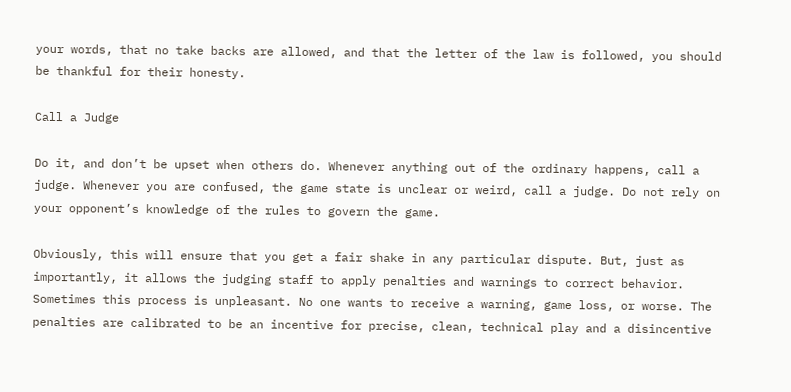your words, that no take backs are allowed, and that the letter of the law is followed, you should be thankful for their honesty.

Call a Judge

Do it, and don’t be upset when others do. Whenever anything out of the ordinary happens, call a judge. Whenever you are confused, the game state is unclear or weird, call a judge. Do not rely on your opponent’s knowledge of the rules to govern the game.

Obviously, this will ensure that you get a fair shake in any particular dispute. But, just as importantly, it allows the judging staff to apply penalties and warnings to correct behavior. Sometimes this process is unpleasant. No one wants to receive a warning, game loss, or worse. The penalties are calibrated to be an incentive for precise, clean, technical play and a disincentive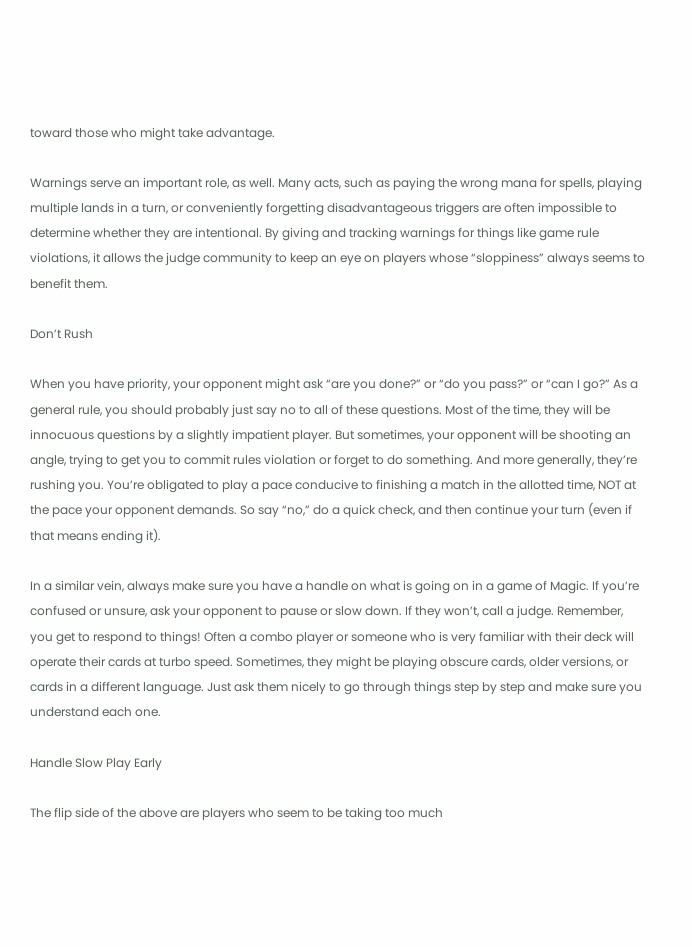toward those who might take advantage.

Warnings serve an important role, as well. Many acts, such as paying the wrong mana for spells, playing multiple lands in a turn, or conveniently forgetting disadvantageous triggers are often impossible to determine whether they are intentional. By giving and tracking warnings for things like game rule violations, it allows the judge community to keep an eye on players whose “sloppiness” always seems to benefit them.

Don’t Rush

When you have priority, your opponent might ask “are you done?” or “do you pass?” or “can I go?” As a general rule, you should probably just say no to all of these questions. Most of the time, they will be innocuous questions by a slightly impatient player. But sometimes, your opponent will be shooting an angle, trying to get you to commit rules violation or forget to do something. And more generally, they’re rushing you. You’re obligated to play a pace conducive to finishing a match in the allotted time, NOT at the pace your opponent demands. So say “no,” do a quick check, and then continue your turn (even if that means ending it).

In a similar vein, always make sure you have a handle on what is going on in a game of Magic. If you’re confused or unsure, ask your opponent to pause or slow down. If they won’t, call a judge. Remember, you get to respond to things! Often a combo player or someone who is very familiar with their deck will operate their cards at turbo speed. Sometimes, they might be playing obscure cards, older versions, or cards in a different language. Just ask them nicely to go through things step by step and make sure you understand each one.

Handle Slow Play Early

The flip side of the above are players who seem to be taking too much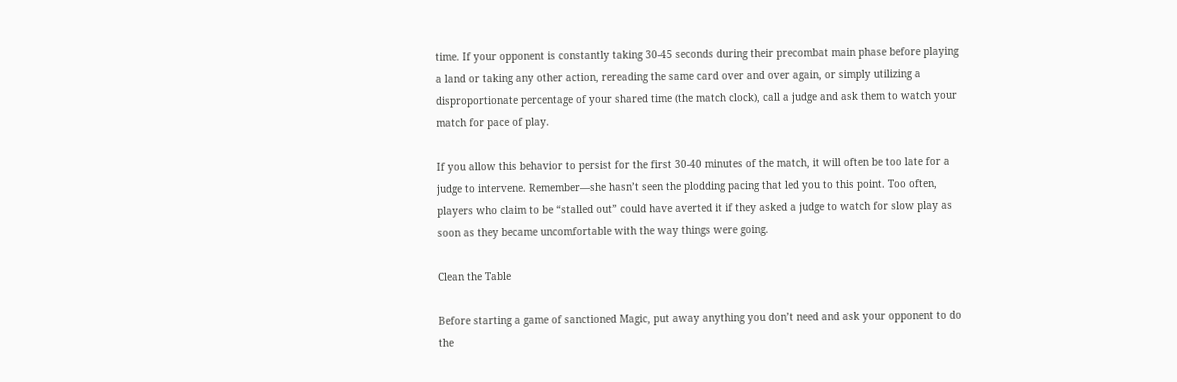time. If your opponent is constantly taking 30-45 seconds during their precombat main phase before playing a land or taking any other action, rereading the same card over and over again, or simply utilizing a disproportionate percentage of your shared time (the match clock), call a judge and ask them to watch your match for pace of play.

If you allow this behavior to persist for the first 30-40 minutes of the match, it will often be too late for a judge to intervene. Remember—she hasn’t seen the plodding pacing that led you to this point. Too often, players who claim to be “stalled out” could have averted it if they asked a judge to watch for slow play as soon as they became uncomfortable with the way things were going.

Clean the Table

Before starting a game of sanctioned Magic, put away anything you don’t need and ask your opponent to do the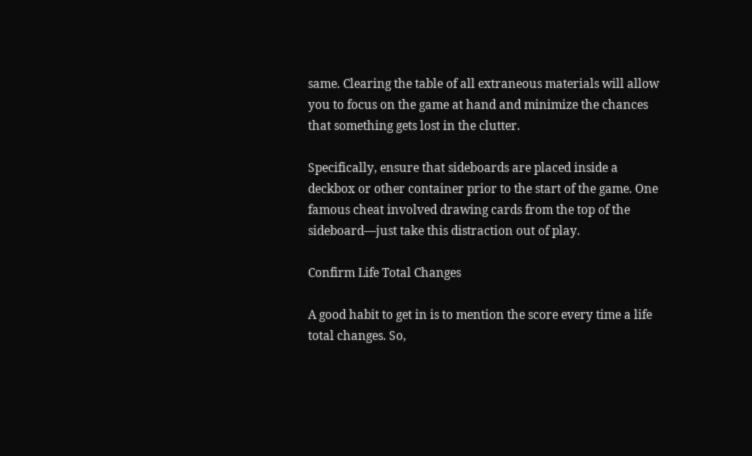same. Clearing the table of all extraneous materials will allow you to focus on the game at hand and minimize the chances that something gets lost in the clutter.

Specifically, ensure that sideboards are placed inside a deckbox or other container prior to the start of the game. One famous cheat involved drawing cards from the top of the sideboard—just take this distraction out of play.

Confirm Life Total Changes

A good habit to get in is to mention the score every time a life total changes. So,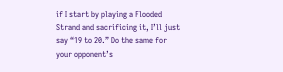if I start by playing a Flooded Strand and sacrificing it, I’ll just say “19 to 20.” Do the same for your opponent’s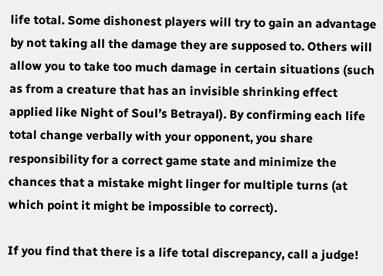life total. Some dishonest players will try to gain an advantage by not taking all the damage they are supposed to. Others will allow you to take too much damage in certain situations (such as from a creature that has an invisible shrinking effect applied like Night of Soul’s Betrayal). By confirming each life total change verbally with your opponent, you share responsibility for a correct game state and minimize the chances that a mistake might linger for multiple turns (at which point it might be impossible to correct).

If you find that there is a life total discrepancy, call a judge!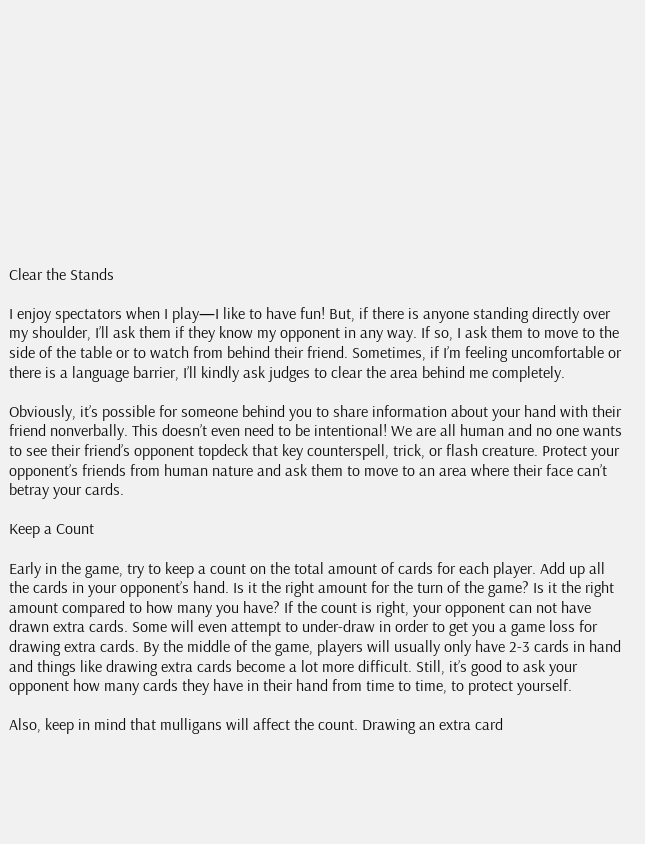Clear the Stands

I enjoy spectators when I play—I like to have fun! But, if there is anyone standing directly over my shoulder, I’ll ask them if they know my opponent in any way. If so, I ask them to move to the side of the table or to watch from behind their friend. Sometimes, if I’m feeling uncomfortable or there is a language barrier, I’ll kindly ask judges to clear the area behind me completely.

Obviously, it’s possible for someone behind you to share information about your hand with their friend nonverbally. This doesn’t even need to be intentional! We are all human and no one wants to see their friend’s opponent topdeck that key counterspell, trick, or flash creature. Protect your opponent’s friends from human nature and ask them to move to an area where their face can’t betray your cards.

Keep a Count

Early in the game, try to keep a count on the total amount of cards for each player. Add up all the cards in your opponent’s hand. Is it the right amount for the turn of the game? Is it the right amount compared to how many you have? If the count is right, your opponent can not have drawn extra cards. Some will even attempt to under-draw in order to get you a game loss for drawing extra cards. By the middle of the game, players will usually only have 2-3 cards in hand and things like drawing extra cards become a lot more difficult. Still, it’s good to ask your opponent how many cards they have in their hand from time to time, to protect yourself.

Also, keep in mind that mulligans will affect the count. Drawing an extra card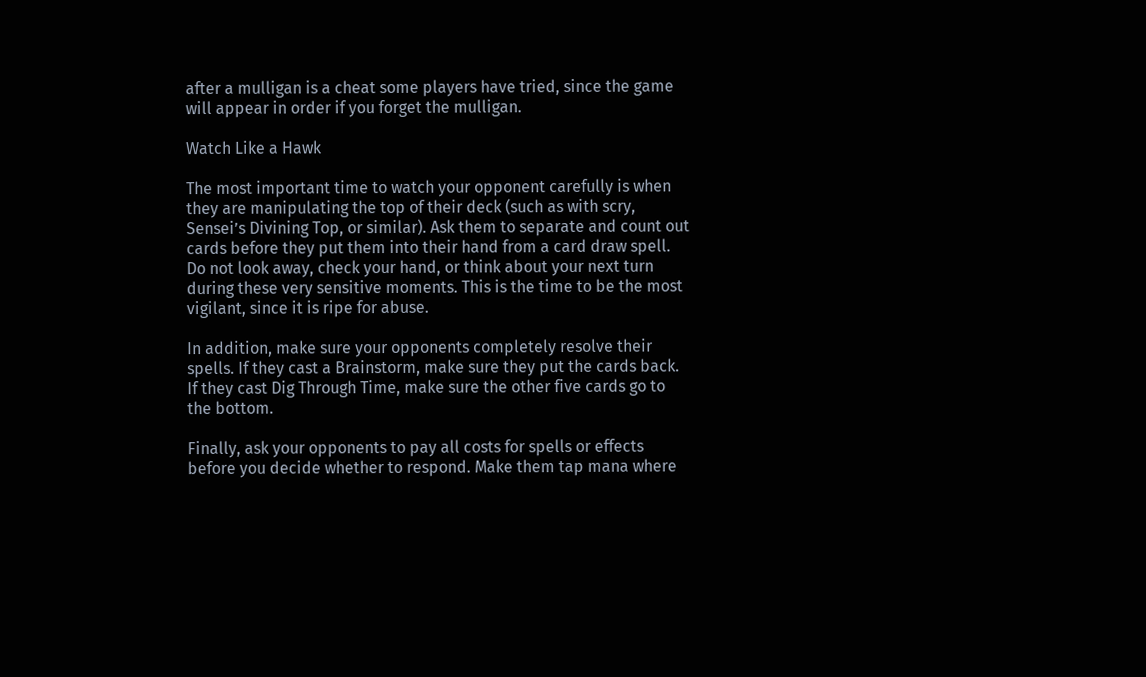after a mulligan is a cheat some players have tried, since the game will appear in order if you forget the mulligan.

Watch Like a Hawk

The most important time to watch your opponent carefully is when they are manipulating the top of their deck (such as with scry, Sensei’s Divining Top, or similar). Ask them to separate and count out cards before they put them into their hand from a card draw spell. Do not look away, check your hand, or think about your next turn during these very sensitive moments. This is the time to be the most vigilant, since it is ripe for abuse.

In addition, make sure your opponents completely resolve their spells. If they cast a Brainstorm, make sure they put the cards back. If they cast Dig Through Time, make sure the other five cards go to the bottom.

Finally, ask your opponents to pay all costs for spells or effects before you decide whether to respond. Make them tap mana where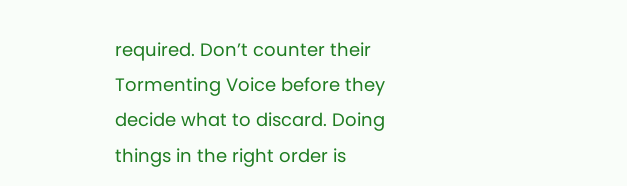required. Don’t counter their Tormenting Voice before they decide what to discard. Doing things in the right order is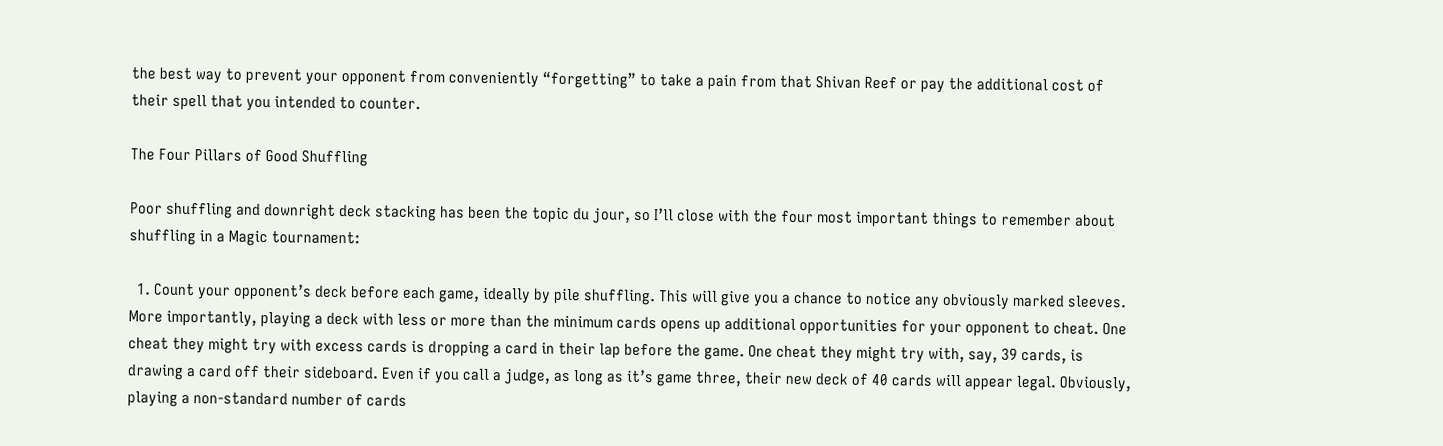the best way to prevent your opponent from conveniently “forgetting” to take a pain from that Shivan Reef or pay the additional cost of their spell that you intended to counter.

The Four Pillars of Good Shuffling

Poor shuffling and downright deck stacking has been the topic du jour, so I’ll close with the four most important things to remember about shuffling in a Magic tournament:

  1. Count your opponent’s deck before each game, ideally by pile shuffling. This will give you a chance to notice any obviously marked sleeves. More importantly, playing a deck with less or more than the minimum cards opens up additional opportunities for your opponent to cheat. One cheat they might try with excess cards is dropping a card in their lap before the game. One cheat they might try with, say, 39 cards, is drawing a card off their sideboard. Even if you call a judge, as long as it’s game three, their new deck of 40 cards will appear legal. Obviously, playing a non-standard number of cards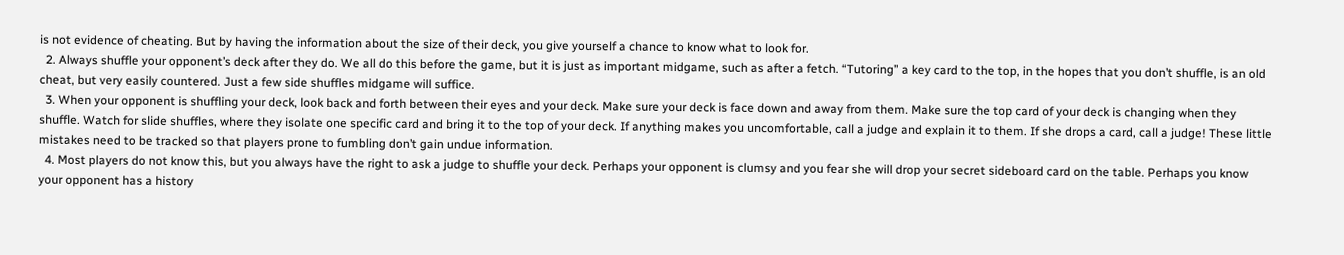is not evidence of cheating. But by having the information about the size of their deck, you give yourself a chance to know what to look for.
  2. Always shuffle your opponent’s deck after they do. We all do this before the game, but it is just as important midgame, such as after a fetch. “Tutoring” a key card to the top, in the hopes that you don’t shuffle, is an old cheat, but very easily countered. Just a few side shuffles midgame will suffice.
  3. When your opponent is shuffling your deck, look back and forth between their eyes and your deck. Make sure your deck is face down and away from them. Make sure the top card of your deck is changing when they shuffle. Watch for slide shuffles, where they isolate one specific card and bring it to the top of your deck. If anything makes you uncomfortable, call a judge and explain it to them. If she drops a card, call a judge! These little mistakes need to be tracked so that players prone to fumbling don’t gain undue information.
  4. Most players do not know this, but you always have the right to ask a judge to shuffle your deck. Perhaps your opponent is clumsy and you fear she will drop your secret sideboard card on the table. Perhaps you know your opponent has a history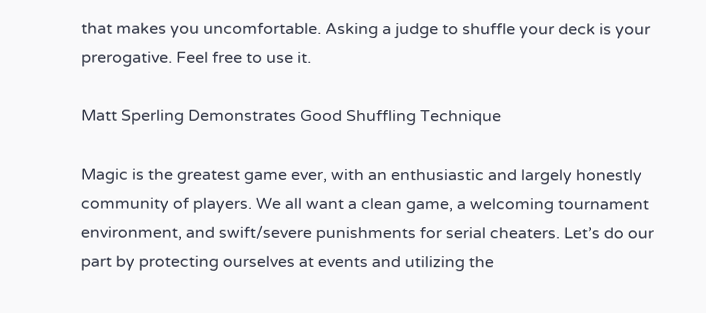that makes you uncomfortable. Asking a judge to shuffle your deck is your prerogative. Feel free to use it.

Matt Sperling Demonstrates Good Shuffling Technique

Magic is the greatest game ever, with an enthusiastic and largely honestly community of players. We all want a clean game, a welcoming tournament environment, and swift/severe punishments for serial cheaters. Let’s do our part by protecting ourselves at events and utilizing the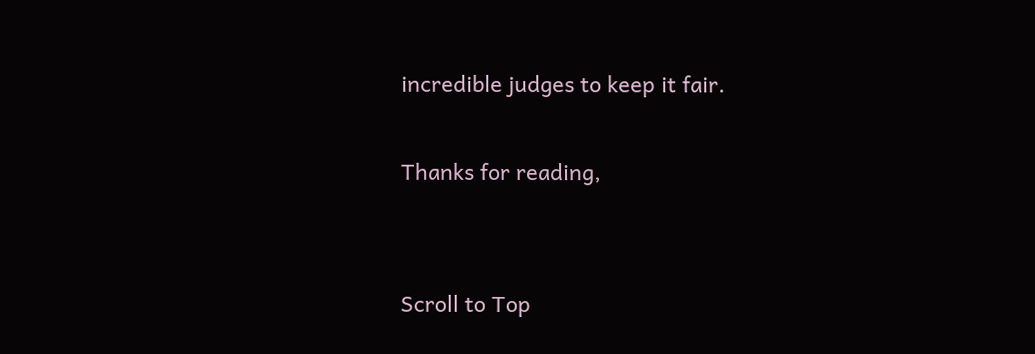incredible judges to keep it fair.

Thanks for reading,


Scroll to Top